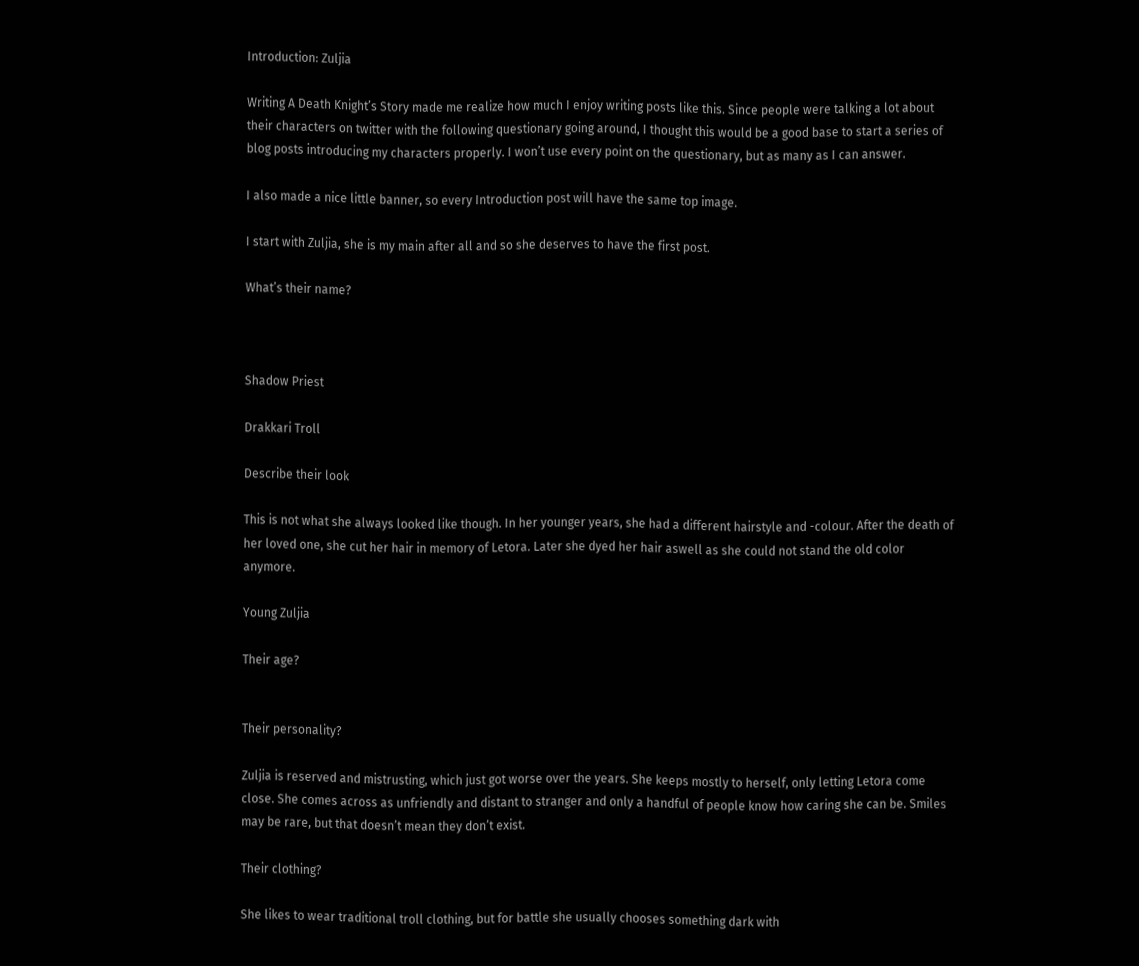Introduction: Zuljia

Writing A Death Knight’s Story made me realize how much I enjoy writing posts like this. Since people were talking a lot about their characters on twitter with the following questionary going around, I thought this would be a good base to start a series of blog posts introducing my characters properly. I won’t use every point on the questionary, but as many as I can answer.

I also made a nice little banner, so every Introduction post will have the same top image.

I start with Zuljia, she is my main after all and so she deserves to have the first post.

What’s their name?



Shadow Priest

Drakkari Troll

Describe their look

This is not what she always looked like though. In her younger years, she had a different hairstyle and -colour. After the death of her loved one, she cut her hair in memory of Letora. Later she dyed her hair aswell as she could not stand the old color anymore.

Young Zuljia

Their age?


Their personality?

Zuljia is reserved and mistrusting, which just got worse over the years. She keeps mostly to herself, only letting Letora come close. She comes across as unfriendly and distant to stranger and only a handful of people know how caring she can be. Smiles may be rare, but that doesn’t mean they don’t exist.

Their clothing?

She likes to wear traditional troll clothing, but for battle she usually chooses something dark with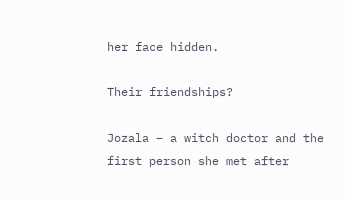her face hidden.

Their friendships?

Jozala – a witch doctor and the first person she met after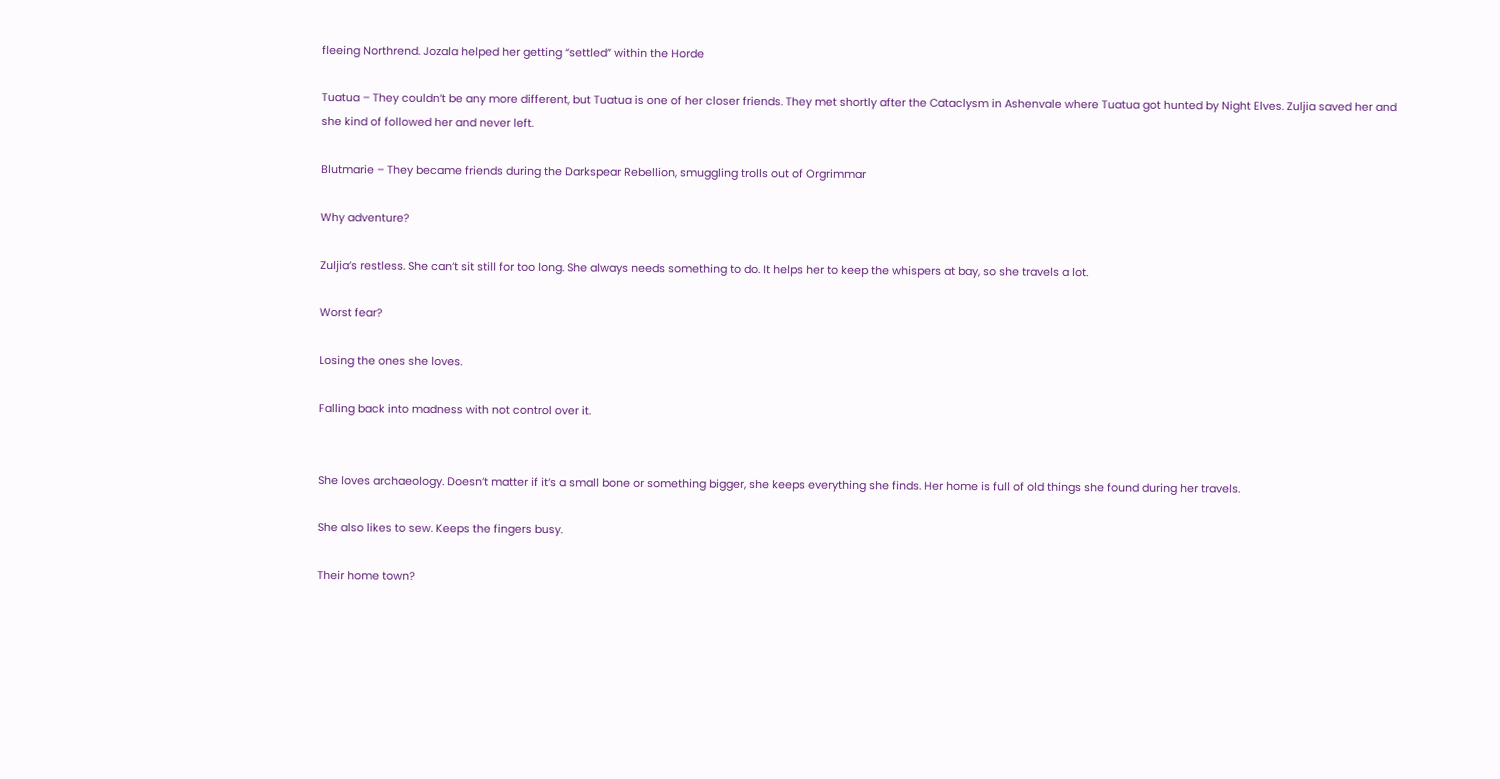fleeing Northrend. Jozala helped her getting “settled” within the Horde

Tuatua – They couldn’t be any more different, but Tuatua is one of her closer friends. They met shortly after the Cataclysm in Ashenvale where Tuatua got hunted by Night Elves. Zuljia saved her and she kind of followed her and never left.

Blutmarie – They became friends during the Darkspear Rebellion, smuggling trolls out of Orgrimmar

Why adventure?

Zuljia’s restless. She can’t sit still for too long. She always needs something to do. It helps her to keep the whispers at bay, so she travels a lot.

Worst fear?

Losing the ones she loves.

Falling back into madness with not control over it.


She loves archaeology. Doesn’t matter if it’s a small bone or something bigger, she keeps everything she finds. Her home is full of old things she found during her travels.

She also likes to sew. Keeps the fingers busy.

Their home town?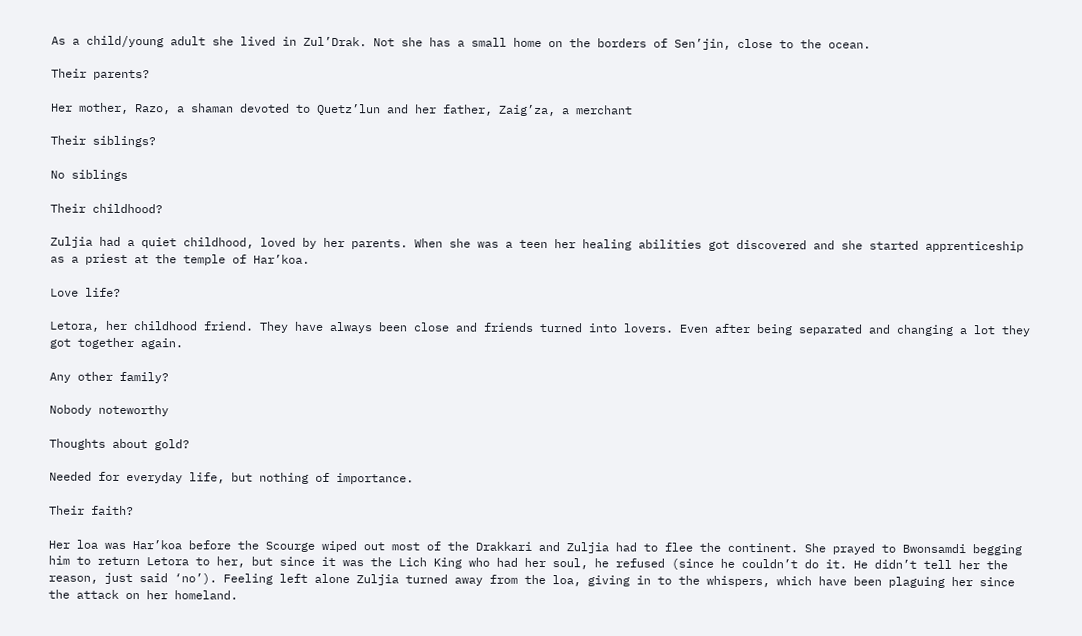As a child/young adult she lived in Zul’Drak. Not she has a small home on the borders of Sen’jin, close to the ocean.

Their parents?

Her mother, Razo, a shaman devoted to Quetz’lun and her father, Zaig’za, a merchant

Their siblings?

No siblings

Their childhood?

Zuljia had a quiet childhood, loved by her parents. When she was a teen her healing abilities got discovered and she started apprenticeship as a priest at the temple of Har’koa.

Love life?

Letora, her childhood friend. They have always been close and friends turned into lovers. Even after being separated and changing a lot they got together again.

Any other family?

Nobody noteworthy

Thoughts about gold?

Needed for everyday life, but nothing of importance.

Their faith?

Her loa was Har’koa before the Scourge wiped out most of the Drakkari and Zuljia had to flee the continent. She prayed to Bwonsamdi begging him to return Letora to her, but since it was the Lich King who had her soul, he refused (since he couldn’t do it. He didn’t tell her the reason, just said ‘no’). Feeling left alone Zuljia turned away from the loa, giving in to the whispers, which have been plaguing her since the attack on her homeland.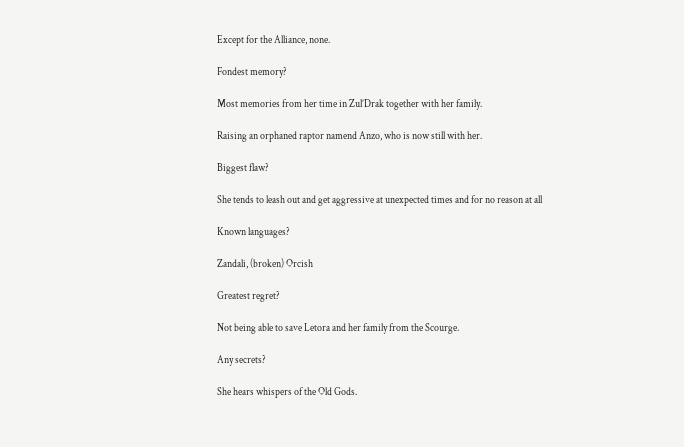Except for the Alliance, none.

Fondest memory?

Most memories from her time in Zul’Drak together with her family.

Raising an orphaned raptor namend Anzo, who is now still with her.

Biggest flaw?

She tends to leash out and get aggressive at unexpected times and for no reason at all

Known languages?

Zandali, (broken) Orcish

Greatest regret?

Not being able to save Letora and her family from the Scourge.

Any secrets?

She hears whispers of the Old Gods.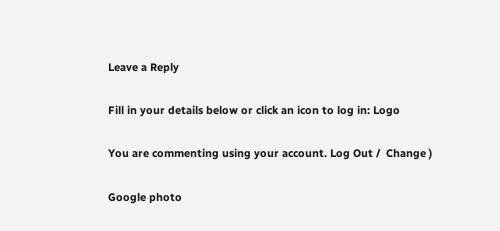Leave a Reply

Fill in your details below or click an icon to log in: Logo

You are commenting using your account. Log Out /  Change )

Google photo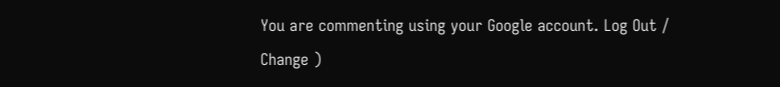You are commenting using your Google account. Log Out /  Change )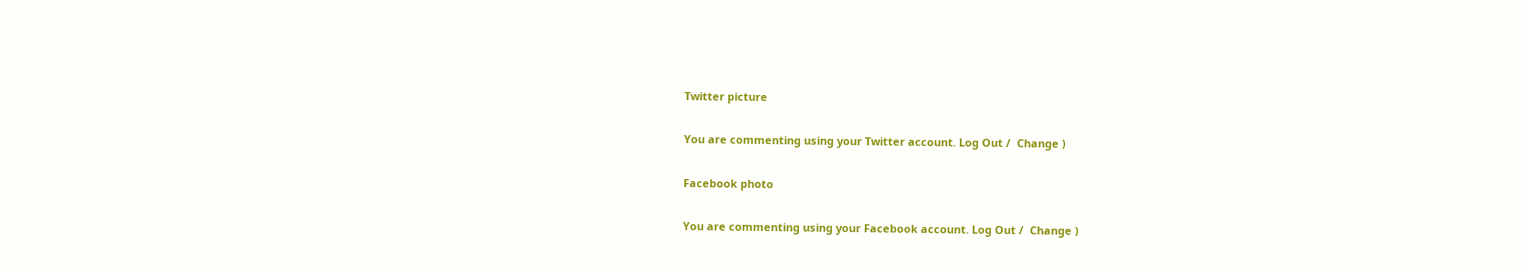Twitter picture

You are commenting using your Twitter account. Log Out /  Change )

Facebook photo

You are commenting using your Facebook account. Log Out /  Change )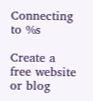Connecting to %s

Create a free website or blog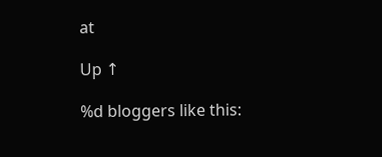at

Up ↑

%d bloggers like this: